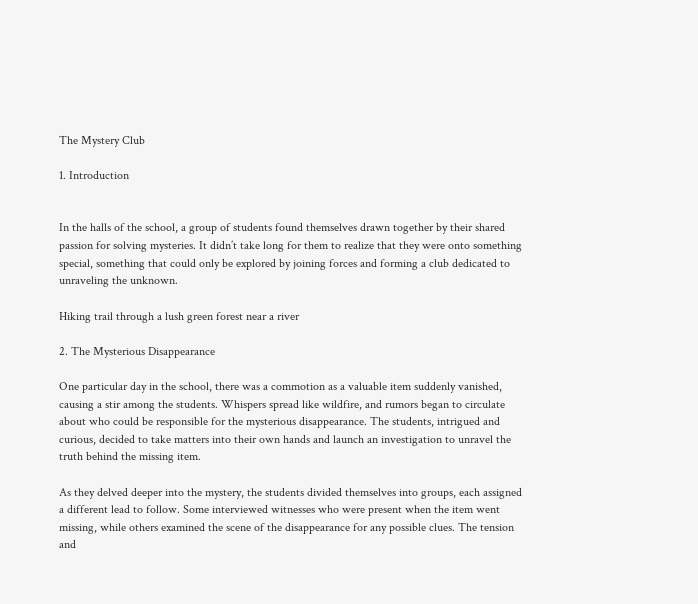The Mystery Club

1. Introduction


In the halls of the school, a group of students found themselves drawn together by their shared passion for solving mysteries. It didn’t take long for them to realize that they were onto something special, something that could only be explored by joining forces and forming a club dedicated to unraveling the unknown.

Hiking trail through a lush green forest near a river

2. The Mysterious Disappearance

One particular day in the school, there was a commotion as a valuable item suddenly vanished, causing a stir among the students. Whispers spread like wildfire, and rumors began to circulate about who could be responsible for the mysterious disappearance. The students, intrigued and curious, decided to take matters into their own hands and launch an investigation to unravel the truth behind the missing item.

As they delved deeper into the mystery, the students divided themselves into groups, each assigned a different lead to follow. Some interviewed witnesses who were present when the item went missing, while others examined the scene of the disappearance for any possible clues. The tension and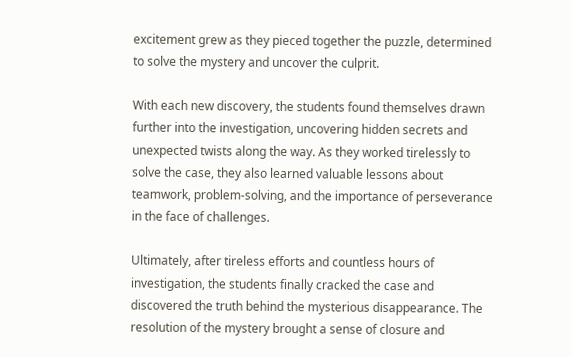excitement grew as they pieced together the puzzle, determined to solve the mystery and uncover the culprit.

With each new discovery, the students found themselves drawn further into the investigation, uncovering hidden secrets and unexpected twists along the way. As they worked tirelessly to solve the case, they also learned valuable lessons about teamwork, problem-solving, and the importance of perseverance in the face of challenges.

Ultimately, after tireless efforts and countless hours of investigation, the students finally cracked the case and discovered the truth behind the mysterious disappearance. The resolution of the mystery brought a sense of closure and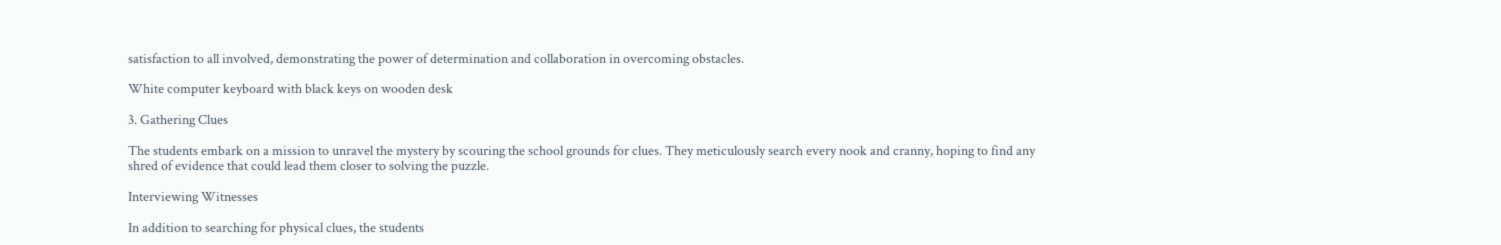satisfaction to all involved, demonstrating the power of determination and collaboration in overcoming obstacles.

White computer keyboard with black keys on wooden desk

3. Gathering Clues

The students embark on a mission to unravel the mystery by scouring the school grounds for clues. They meticulously search every nook and cranny, hoping to find any shred of evidence that could lead them closer to solving the puzzle.

Interviewing Witnesses

In addition to searching for physical clues, the students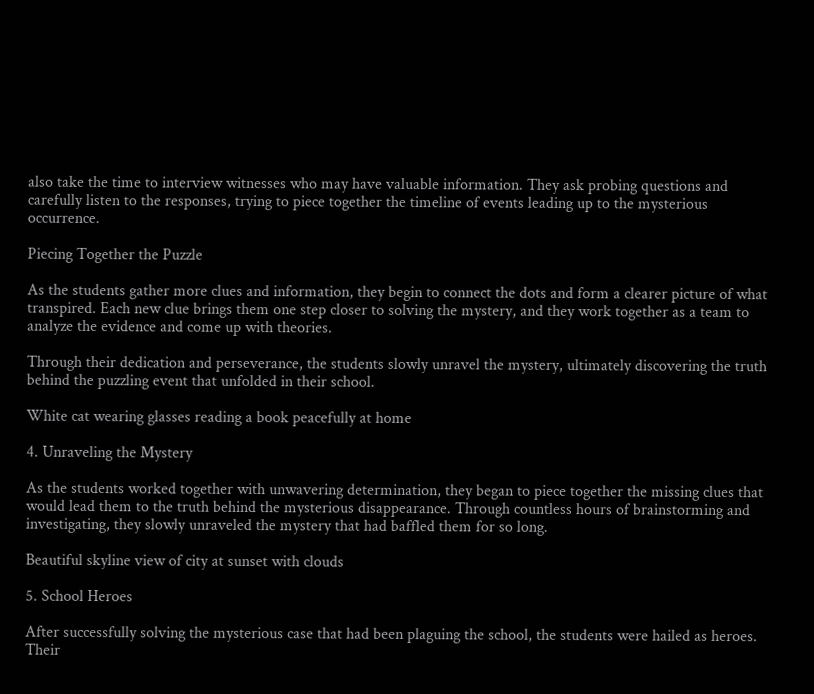also take the time to interview witnesses who may have valuable information. They ask probing questions and carefully listen to the responses, trying to piece together the timeline of events leading up to the mysterious occurrence.

Piecing Together the Puzzle

As the students gather more clues and information, they begin to connect the dots and form a clearer picture of what transpired. Each new clue brings them one step closer to solving the mystery, and they work together as a team to analyze the evidence and come up with theories.

Through their dedication and perseverance, the students slowly unravel the mystery, ultimately discovering the truth behind the puzzling event that unfolded in their school.

White cat wearing glasses reading a book peacefully at home

4. Unraveling the Mystery

As the students worked together with unwavering determination, they began to piece together the missing clues that would lead them to the truth behind the mysterious disappearance. Through countless hours of brainstorming and investigating, they slowly unraveled the mystery that had baffled them for so long.

Beautiful skyline view of city at sunset with clouds

5. School Heroes

After successfully solving the mysterious case that had been plaguing the school, the students were hailed as heroes. Their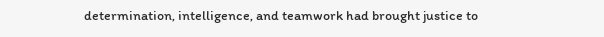determination, intelligence, and teamwork had brought justice to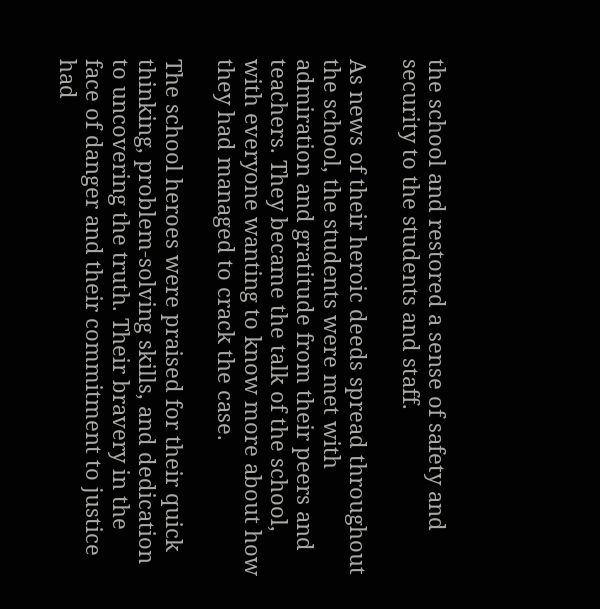the school and restored a sense of safety and security to the students and staff.

As news of their heroic deeds spread throughout the school, the students were met with admiration and gratitude from their peers and teachers. They became the talk of the school, with everyone wanting to know more about how they had managed to crack the case.

The school heroes were praised for their quick thinking, problem-solving skills, and dedication to uncovering the truth. Their bravery in the face of danger and their commitment to justice had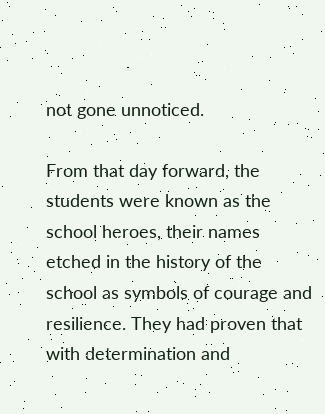not gone unnoticed.

From that day forward, the students were known as the school heroes, their names etched in the history of the school as symbols of courage and resilience. They had proven that with determination and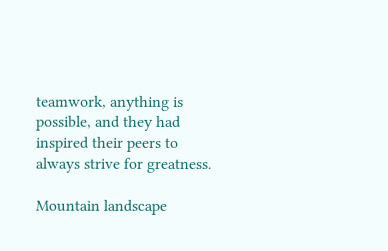teamwork, anything is possible, and they had inspired their peers to always strive for greatness.

Mountain landscape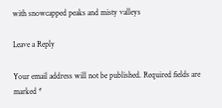with snowcapped peaks and misty valleys

Leave a Reply

Your email address will not be published. Required fields are marked *